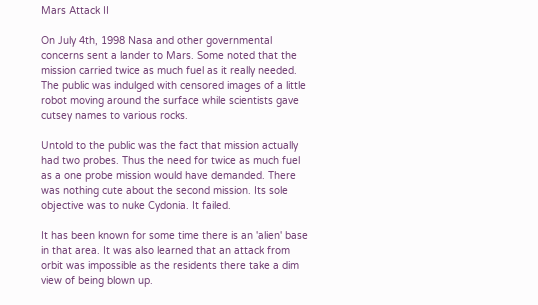Mars Attack II

On July 4th, 1998 Nasa and other governmental concerns sent a lander to Mars. Some noted that the mission carried twice as much fuel as it really needed. The public was indulged with censored images of a little robot moving around the surface while scientists gave cutsey names to various rocks.

Untold to the public was the fact that mission actually had two probes. Thus the need for twice as much fuel as a one probe mission would have demanded. There was nothing cute about the second mission. Its sole objective was to nuke Cydonia. It failed.

It has been known for some time there is an 'alien' base in that area. It was also learned that an attack from orbit was impossible as the residents there take a dim view of being blown up.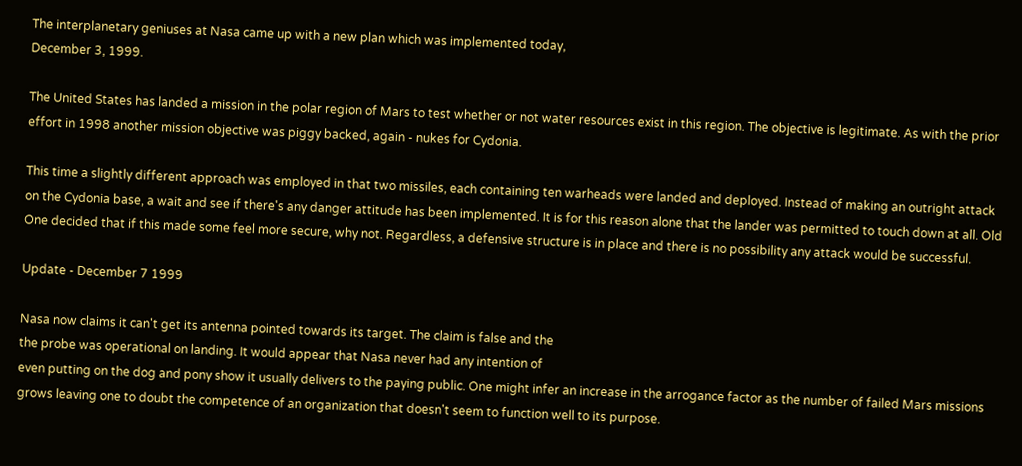The interplanetary geniuses at Nasa came up with a new plan which was implemented today,
December 3, 1999.

The United States has landed a mission in the polar region of Mars to test whether or not water resources exist in this region. The objective is legitimate. As with the prior effort in 1998 another mission objective was piggy backed, again - nukes for Cydonia.

This time a slightly different approach was employed in that two missiles, each containing ten warheads were landed and deployed. Instead of making an outright attack on the Cydonia base, a wait and see if there's any danger attitude has been implemented. It is for this reason alone that the lander was permitted to touch down at all. Old One decided that if this made some feel more secure, why not. Regardless, a defensive structure is in place and there is no possibility any attack would be successful.

Update - December 7 1999

Nasa now claims it can't get its antenna pointed towards its target. The claim is false and the
the probe was operational on landing. It would appear that Nasa never had any intention of
even putting on the dog and pony show it usually delivers to the paying public. One might infer an increase in the arrogance factor as the number of failed Mars missions grows leaving one to doubt the competence of an organization that doesn't seem to function well to its purpose.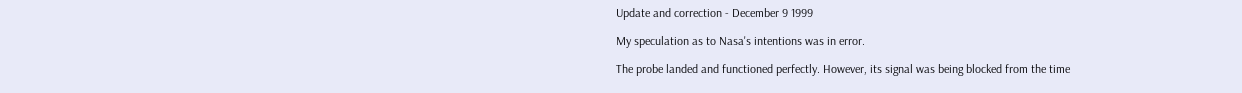Update and correction - December 9 1999

My speculation as to Nasa's intentions was in error.

The probe landed and functioned perfectly. However, its signal was being blocked from the time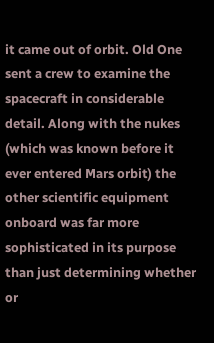it came out of orbit. Old One sent a crew to examine the spacecraft in considerable detail. Along with the nukes (which was known before it ever entered Mars orbit) the other scientific equipment onboard was far more sophisticated in its purpose than just determining whether or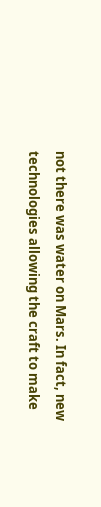not there was water on Mars. In fact, new technologies allowing the craft to make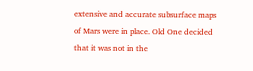extensive and accurate subsurface maps of Mars were in place. Old One decided that it was not in the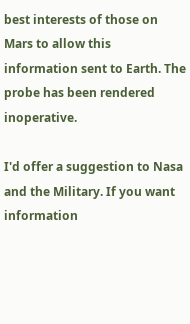best interests of those on Mars to allow this information sent to Earth. The probe has been rendered inoperative.

I'd offer a suggestion to Nasa and the Military. If you want information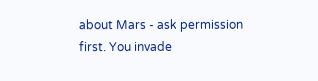about Mars - ask permission first. You invade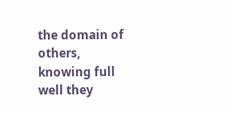the domain of others, knowing full well they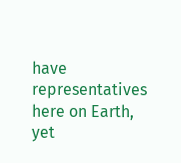have representatives here on Earth, yet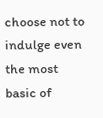choose not to indulge even the most basic of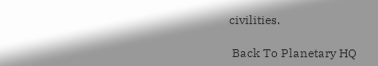civilities.

 Back To Planetary HQ